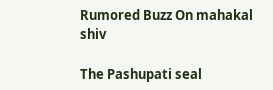Rumored Buzz On mahakal shiv

The Pashupati seal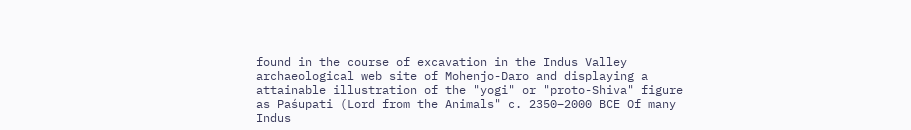found in the course of excavation in the Indus Valley archaeological web site of Mohenjo-Daro and displaying a attainable illustration of the "yogi" or "proto-Shiva" figure as Paśupati (Lord from the Animals" c. 2350–2000 BCE Of many Indus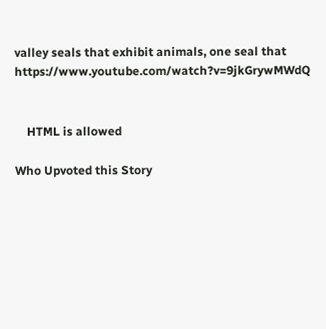valley seals that exhibit animals, one seal that https://www.youtube.com/watch?v=9jkGrywMWdQ


    HTML is allowed

Who Upvoted this Story